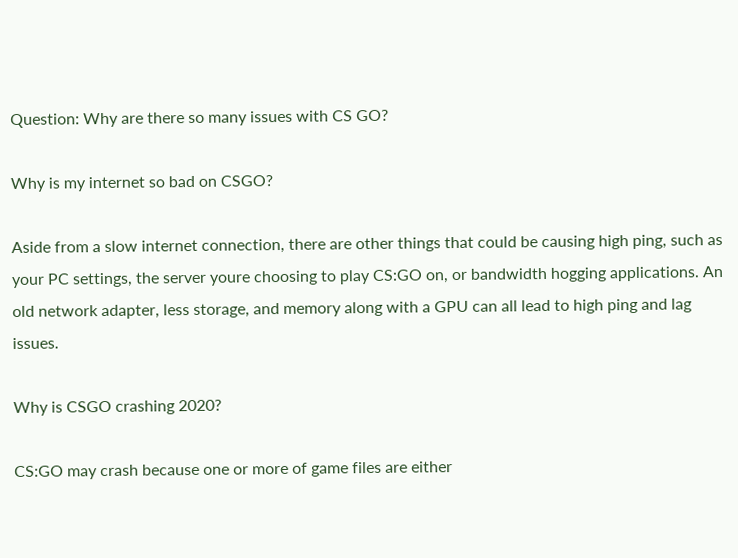Question: Why are there so many issues with CS GO?

Why is my internet so bad on CSGO?

Aside from a slow internet connection, there are other things that could be causing high ping, such as your PC settings, the server youre choosing to play CS:GO on, or bandwidth hogging applications. An old network adapter, less storage, and memory along with a GPU can all lead to high ping and lag issues.

Why is CSGO crashing 2020?

CS:GO may crash because one or more of game files are either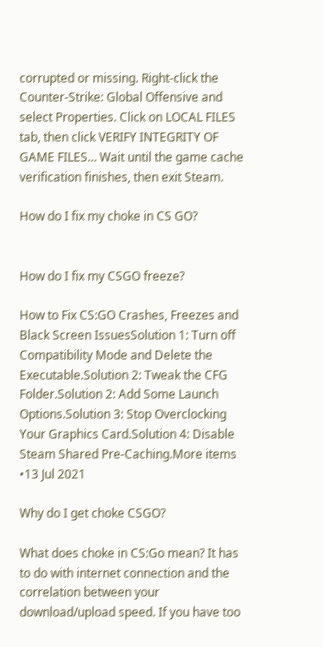corrupted or missing. Right-click the Counter-Strike: Global Offensive and select Properties. Click on LOCAL FILES tab, then click VERIFY INTEGRITY OF GAME FILES… Wait until the game cache verification finishes, then exit Steam.

How do I fix my choke in CS GO?


How do I fix my CSGO freeze?

How to Fix CS:GO Crashes, Freezes and Black Screen IssuesSolution 1: Turn off Compatibility Mode and Delete the Executable.Solution 2: Tweak the CFG Folder.Solution 2: Add Some Launch Options.Solution 3: Stop Overclocking Your Graphics Card.Solution 4: Disable Steam Shared Pre-Caching.More items •13 Jul 2021

Why do I get choke CSGO?

What does choke in CS:Go mean? It has to do with internet connection and the correlation between your download/upload speed. If you have too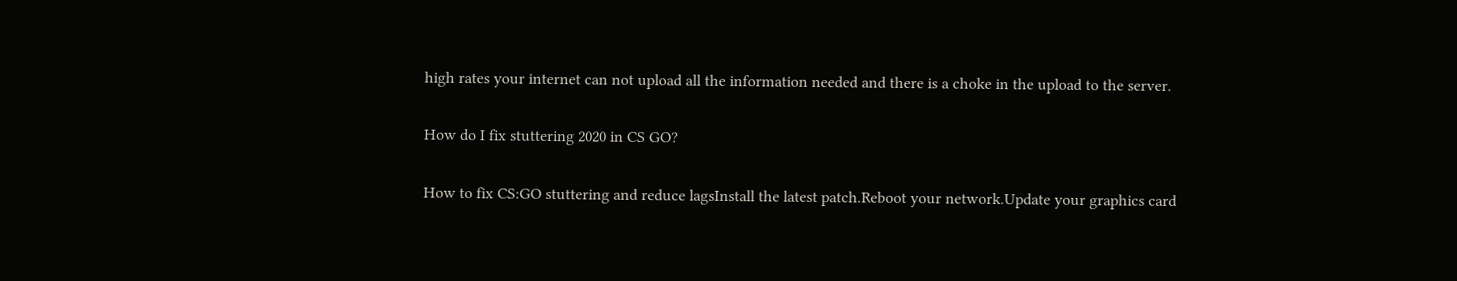high rates your internet can not upload all the information needed and there is a choke in the upload to the server.

How do I fix stuttering 2020 in CS GO?

How to fix CS:GO stuttering and reduce lagsInstall the latest patch.Reboot your network.Update your graphics card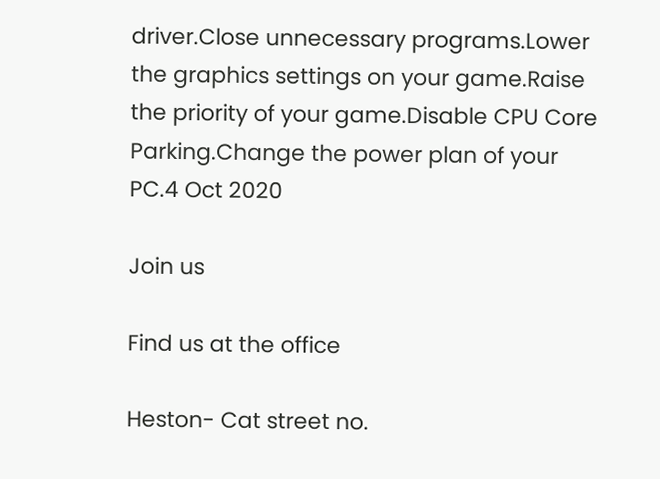driver.Close unnecessary programs.Lower the graphics settings on your game.Raise the priority of your game.Disable CPU Core Parking.Change the power plan of your PC.4 Oct 2020

Join us

Find us at the office

Heston- Cat street no.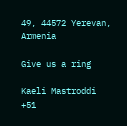49, 44572 Yerevan, Armenia

Give us a ring

Kaeli Mastroddi
+51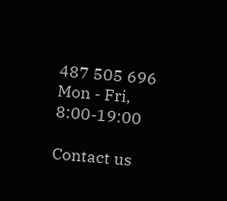487 505 696
Mon - Fri, 8:00-19:00

Contact us